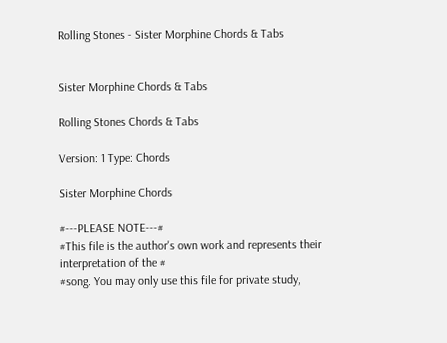Rolling Stones - Sister Morphine Chords & Tabs


Sister Morphine Chords & Tabs

Rolling Stones Chords & Tabs

Version: 1 Type: Chords

Sister Morphine Chords

#---PLEASE NOTE---#
#This file is the author's own work and represents their interpretation of the #
#song. You may only use this file for private study,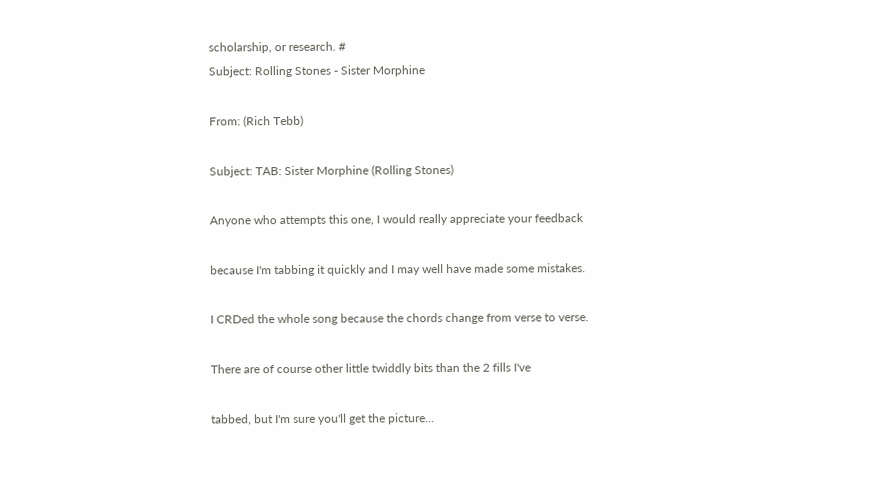scholarship, or research. #
Subject: Rolling Stones - Sister Morphine

From: (Rich Tebb)

Subject: TAB: Sister Morphine (Rolling Stones)

Anyone who attempts this one, I would really appreciate your feedback

because I'm tabbing it quickly and I may well have made some mistakes.

I CRDed the whole song because the chords change from verse to verse.

There are of course other little twiddly bits than the 2 fills I've

tabbed, but I'm sure you'll get the picture...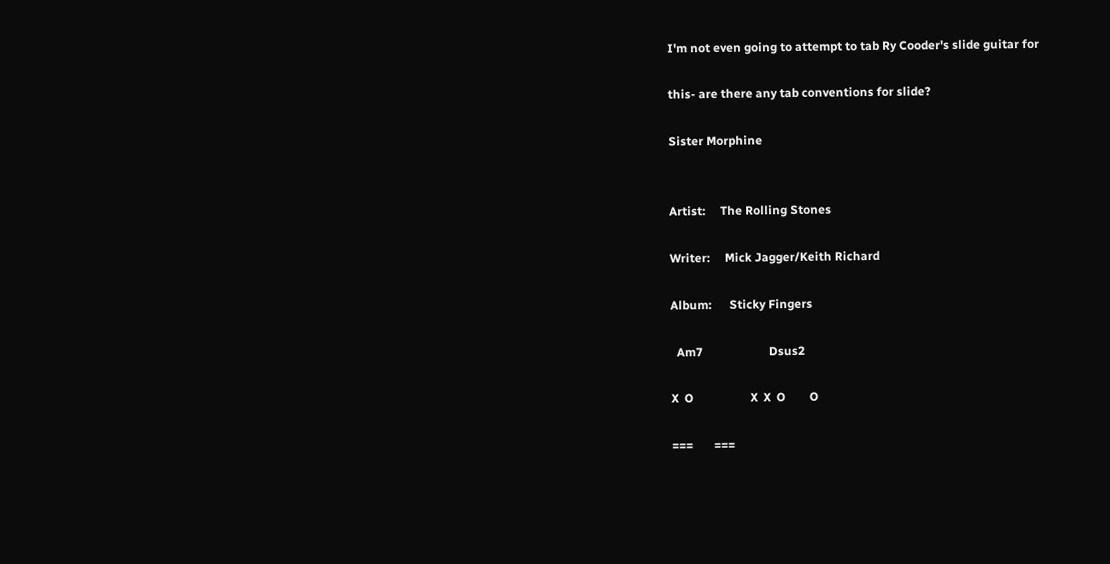I'm not even going to attempt to tab Ry Cooder's slide guitar for

this- are there any tab conventions for slide?

Sister Morphine


Artist:     The Rolling Stones

Writer:     Mick Jagger/Keith Richard

Album:      Sticky Fingers

  Am7                      Dsus2

X  O                   X  X  O        O

===       ===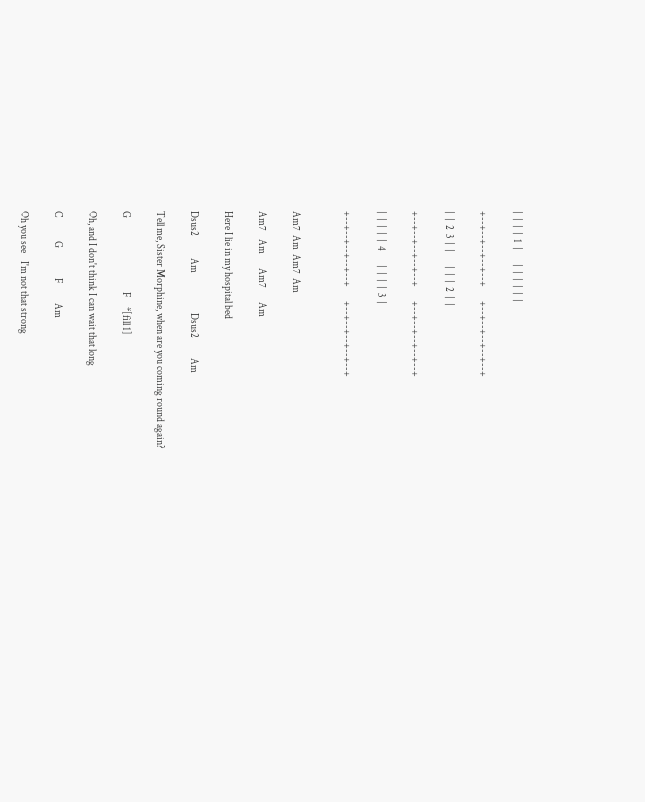|  |  |  |  1  |       |  |  |  |  |  |

+--+--+--+--+--+       +--+--+--+--+--+

|  |  2  3  |  |       |  |  |  2  |  |

+--+--+--+--+--+       +--+--+--+--+--+

|  |  |  |  |  4       |  |  |  |  3  |

+--+--+--+--+--+       +--+--+--+--+--+


Am7  Am  Am7  Am

Am7    Am       Am7       Am

Here I lie in my hospital bed

Dsus2           Am                    Dsus2          Am

Tell me, Sister Morphine, when are you coming round again?

G                                     F     *[fill 1]

Oh, and I don't think I can wait that long

C            G               F          Am

Oh you see    I'm not that strong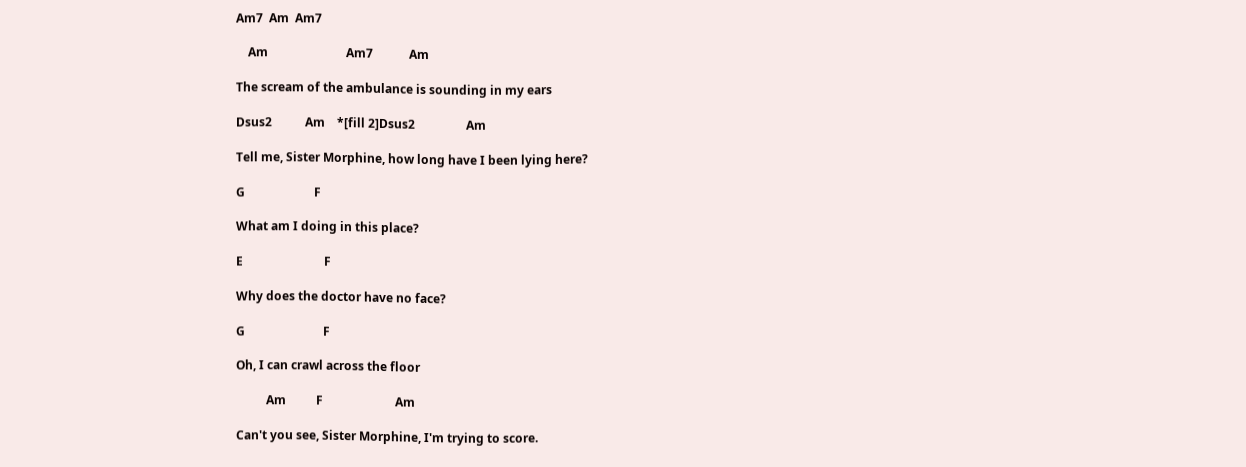Am7  Am  Am7

    Am                          Am7            Am

The scream of the ambulance is sounding in my ears

Dsus2           Am    *[fill 2]Dsus2                 Am

Tell me, Sister Morphine, how long have I been lying here?

G                       F

What am I doing in this place?

E                           F

Why does the doctor have no face?

G                          F

Oh, I can crawl across the floor

          Am          F                        Am

Can't you see, Sister Morphine, I'm trying to score.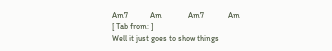Am7           Am             Am7            Am
[ Tab from: ]
Well it just goes to show things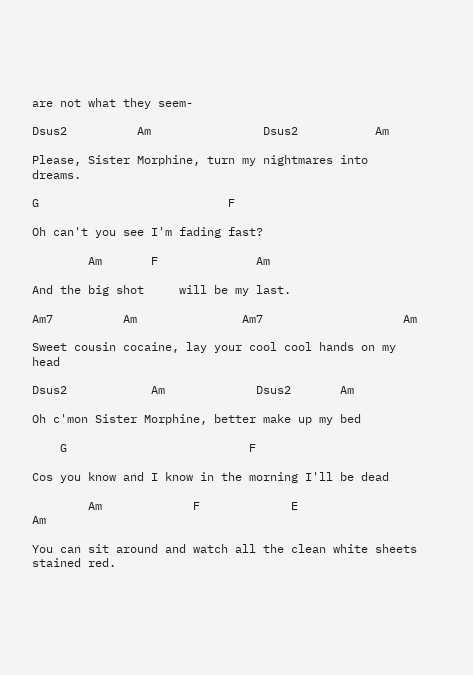are not what they seem-

Dsus2          Am                Dsus2           Am

Please, Sister Morphine, turn my nightmares into dreams.

G                           F

Oh can't you see I'm fading fast?

        Am       F              Am

And the big shot     will be my last.

Am7          Am               Am7                    Am

Sweet cousin cocaine, lay your cool cool hands on my head

Dsus2            Am             Dsus2       Am

Oh c'mon Sister Morphine, better make up my bed

    G                          F

Cos you know and I know in the morning I'll be dead

        Am             F             E                          Am

You can sit around and watch all the clean white sheets stained red.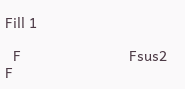Fill 1

  F                           Fsus2 F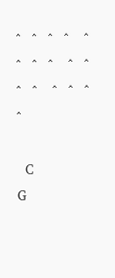^   ^   ^   ^    ^   ^   ^   ^    ^   ^   ^   ^    ^   ^   ^   ^

  C                                 G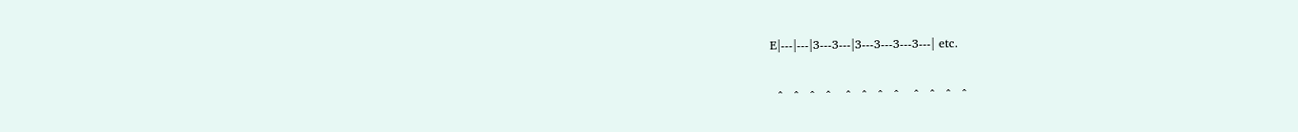E|---|---|3---3---|3---3---3---3---| etc.

  ^   ^   ^   ^    ^   ^   ^   ^    ^   ^   ^   ^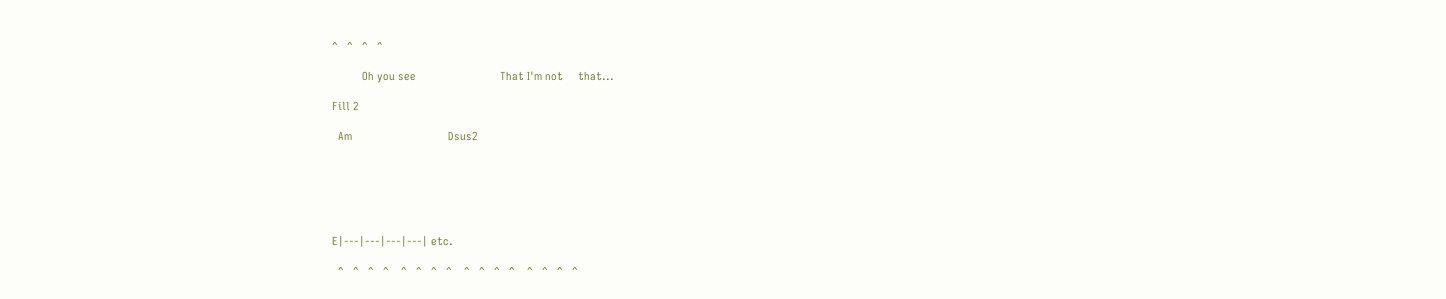^   ^   ^   ^

          Oh you see                            That I'm not     that...

Fill 2

  Am                                Dsus2






E|---|---|---|---| etc.

  ^   ^   ^   ^    ^   ^   ^   ^    ^   ^   ^   ^    ^   ^   ^   ^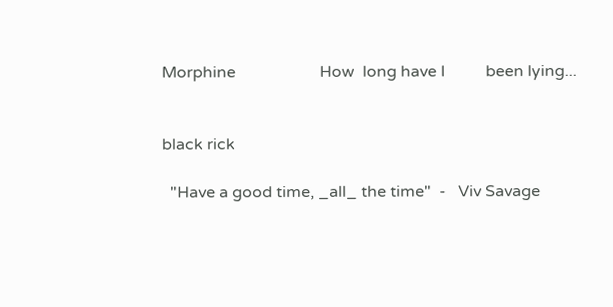Morphine                     How  long have I          been lying...


black rick

  "Have a good time, _all_ the time"  -   Viv Savage